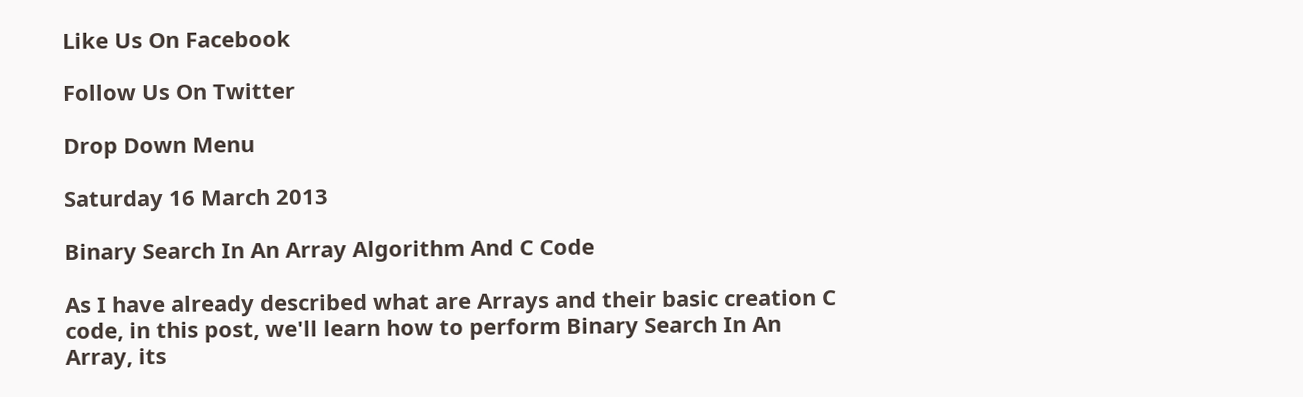Like Us On Facebook

Follow Us On Twitter

Drop Down Menu

Saturday 16 March 2013

Binary Search In An Array Algorithm And C Code

As I have already described what are Arrays and their basic creation C code, in this post, we'll learn how to perform Binary Search In An Array, its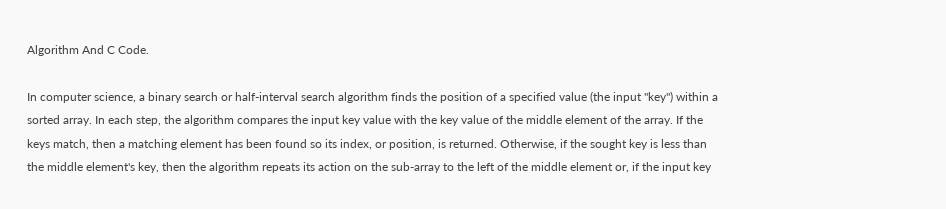Algorithm And C Code.

In computer science, a binary search or half-interval search algorithm finds the position of a specified value (the input "key") within a sorted array. In each step, the algorithm compares the input key value with the key value of the middle element of the array. If the keys match, then a matching element has been found so its index, or position, is returned. Otherwise, if the sought key is less than the middle element's key, then the algorithm repeats its action on the sub-array to the left of the middle element or, if the input key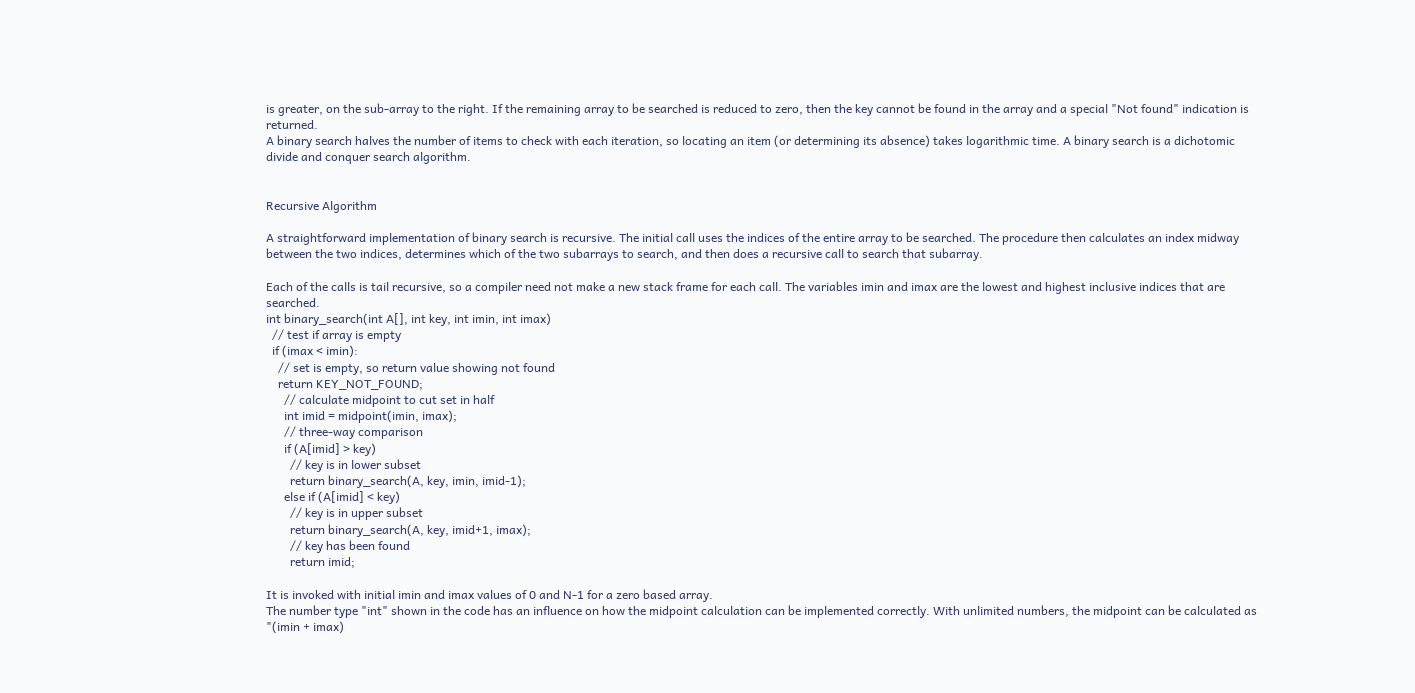is greater, on the sub-array to the right. If the remaining array to be searched is reduced to zero, then the key cannot be found in the array and a special "Not found" indication is returned.
A binary search halves the number of items to check with each iteration, so locating an item (or determining its absence) takes logarithmic time. A binary search is a dichotomic divide and conquer search algorithm.


Recursive Algorithm

A straightforward implementation of binary search is recursive. The initial call uses the indices of the entire array to be searched. The procedure then calculates an index midway between the two indices, determines which of the two subarrays to search, and then does a recursive call to search that subarray.

Each of the calls is tail recursive, so a compiler need not make a new stack frame for each call. The variables imin and imax are the lowest and highest inclusive indices that are searched.
int binary_search(int A[], int key, int imin, int imax)
  // test if array is empty
  if (imax < imin):
    // set is empty, so return value showing not found
    return KEY_NOT_FOUND;
      // calculate midpoint to cut set in half
      int imid = midpoint(imin, imax);
      // three-way comparison
      if (A[imid] > key)
        // key is in lower subset
        return binary_search(A, key, imin, imid-1);
      else if (A[imid] < key)
        // key is in upper subset
        return binary_search(A, key, imid+1, imax);
        // key has been found
        return imid;

It is invoked with initial imin and imax values of 0 and N-1 for a zero based array.
The number type "int" shown in the code has an influence on how the midpoint calculation can be implemented correctly. With unlimited numbers, the midpoint can be calculated as "(imin + imax)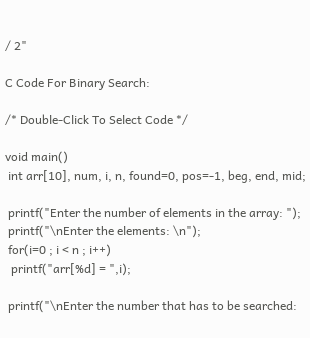/ 2"

C Code For Binary Search:

/* Double-Click To Select Code */

void main()
 int arr[10], num, i, n, found=0, pos=-1, beg, end, mid;

 printf("Enter the number of elements in the array: ");
 printf("\nEnter the elements: \n");
 for(i=0 ; i < n ; i++)
  printf("arr[%d] = ",i);

 printf("\nEnter the number that has to be searched: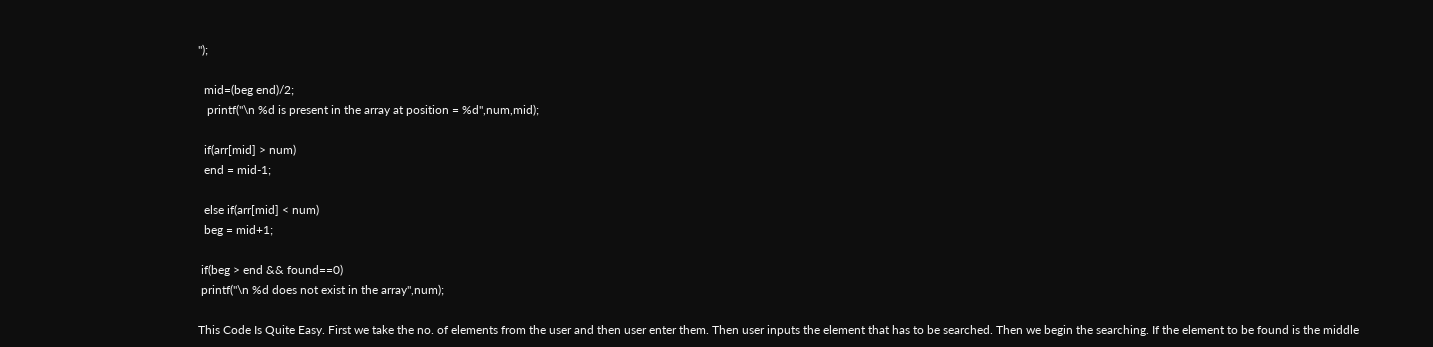");

  mid=(beg end)/2;
   printf("\n %d is present in the array at position = %d",num,mid);

  if(arr[mid] > num)
  end = mid-1;

  else if(arr[mid] < num)
  beg = mid+1;

 if(beg > end && found==0)
 printf("\n %d does not exist in the array",num);

This Code Is Quite Easy. First we take the no. of elements from the user and then user enter them. Then user inputs the element that has to be searched. Then we begin the searching. If the element to be found is the middle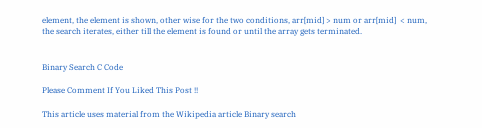element, the element is shown, other wise for the two conditions, arr[mid] > num or arr[mid]  < num, the search iterates, either till the element is found or until the array gets terminated.


Binary Search C Code

Please Comment If You Liked This Post !!

This article uses material from the Wikipedia article Binary search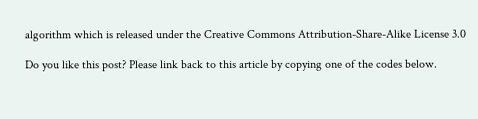algorithm which is released under the Creative Commons Attribution-Share-Alike License 3.0

Do you like this post? Please link back to this article by copying one of the codes below.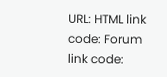URL: HTML link code: Forum link code: